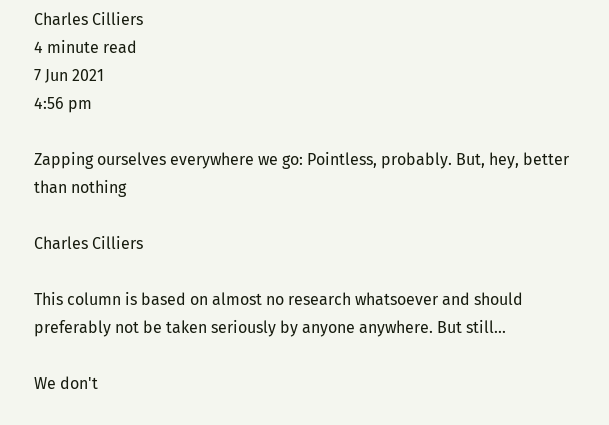Charles Cilliers
4 minute read
7 Jun 2021
4:56 pm

Zapping ourselves everywhere we go: Pointless, probably. But, hey, better than nothing

Charles Cilliers

This column is based on almost no research whatsoever and should preferably not be taken seriously by anyone anywhere. But still...

We don't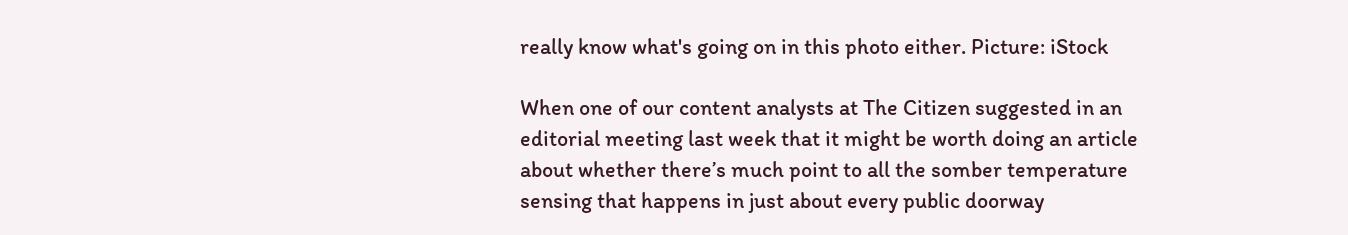really know what's going on in this photo either. Picture: iStock

When one of our content analysts at The Citizen suggested in an editorial meeting last week that it might be worth doing an article about whether there’s much point to all the somber temperature sensing that happens in just about every public doorway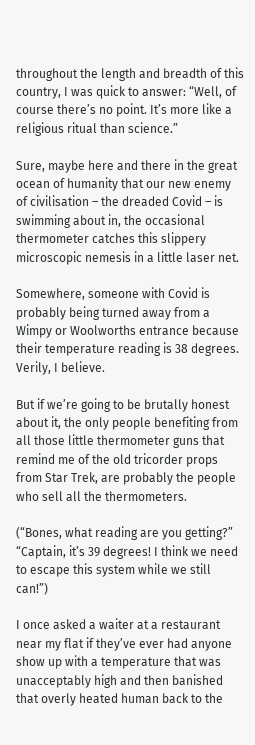throughout the length and breadth of this country, I was quick to answer: “Well, of course there’s no point. It’s more like a religious ritual than science.”

Sure, maybe here and there in the great ocean of humanity that our new enemy of civilisation – the dreaded Covid – is swimming about in, the occasional thermometer catches this slippery microscopic nemesis in a little laser net.

Somewhere, someone with Covid is probably being turned away from a Wimpy or Woolworths entrance because their temperature reading is 38 degrees. Verily, I believe.

But if we’re going to be brutally honest about it, the only people benefiting from all those little thermometer guns that remind me of the old tricorder props from Star Trek, are probably the people who sell all the thermometers.

(“Bones, what reading are you getting?” “Captain, it’s 39 degrees! I think we need to escape this system while we still can!”)

I once asked a waiter at a restaurant near my flat if they’ve ever had anyone show up with a temperature that was unacceptably high and then banished that overly heated human back to the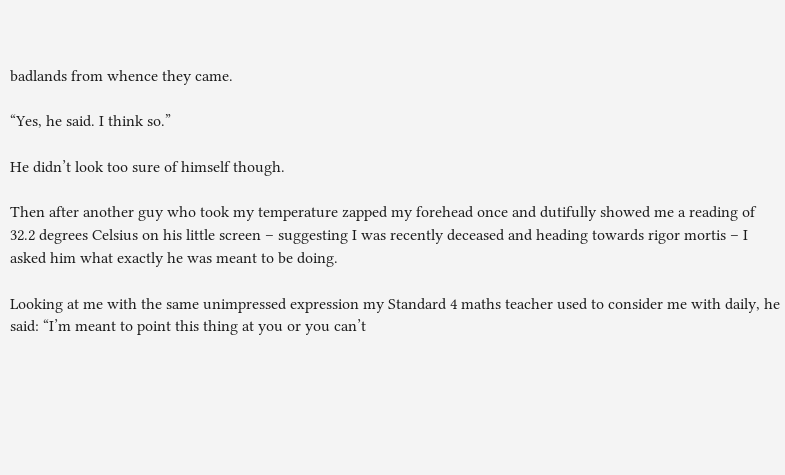badlands from whence they came.

“Yes, he said. I think so.”

He didn’t look too sure of himself though.

Then after another guy who took my temperature zapped my forehead once and dutifully showed me a reading of 32.2 degrees Celsius on his little screen – suggesting I was recently deceased and heading towards rigor mortis – I asked him what exactly he was meant to be doing.

Looking at me with the same unimpressed expression my Standard 4 maths teacher used to consider me with daily, he said: “I’m meant to point this thing at you or you can’t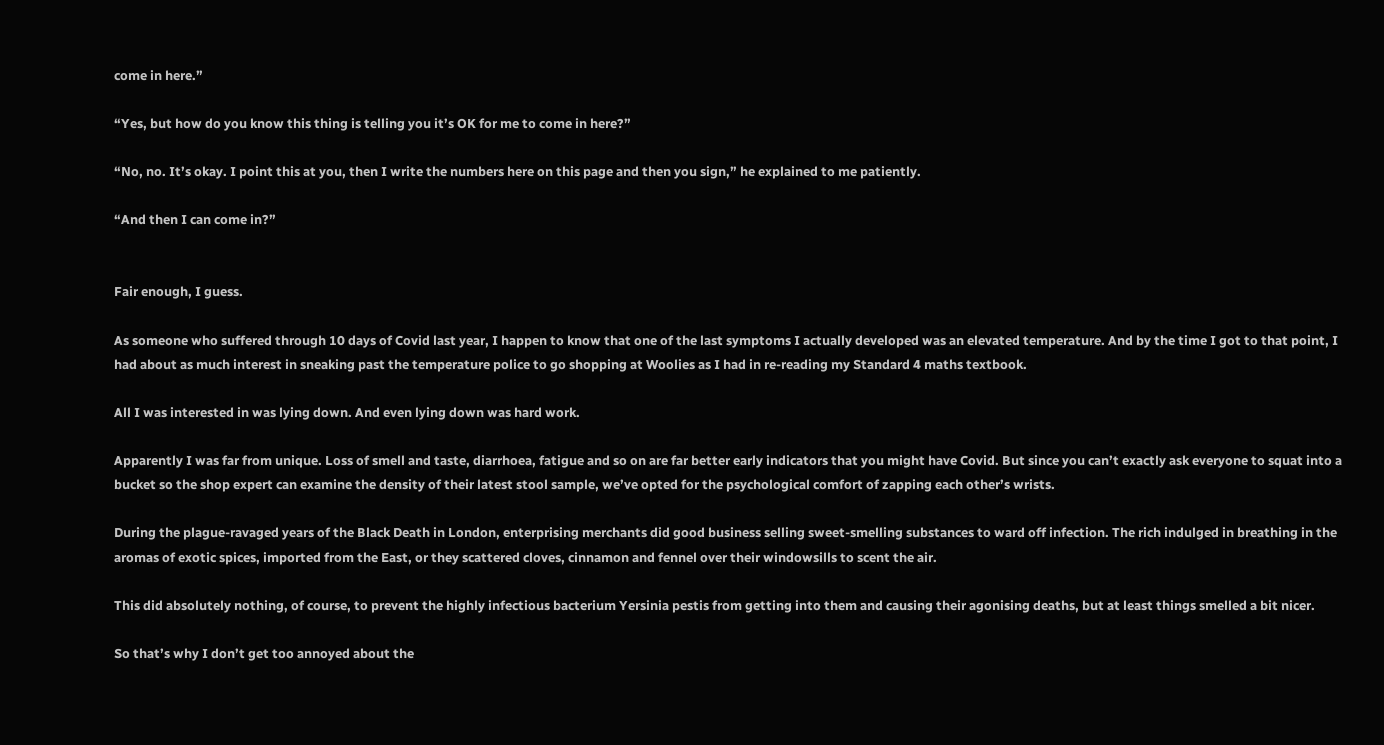come in here.”

“Yes, but how do you know this thing is telling you it’s OK for me to come in here?”

“No, no. It’s okay. I point this at you, then I write the numbers here on this page and then you sign,” he explained to me patiently.

“And then I can come in?”


Fair enough, I guess.

As someone who suffered through 10 days of Covid last year, I happen to know that one of the last symptoms I actually developed was an elevated temperature. And by the time I got to that point, I had about as much interest in sneaking past the temperature police to go shopping at Woolies as I had in re-reading my Standard 4 maths textbook.

All I was interested in was lying down. And even lying down was hard work.

Apparently I was far from unique. Loss of smell and taste, diarrhoea, fatigue and so on are far better early indicators that you might have Covid. But since you can’t exactly ask everyone to squat into a bucket so the shop expert can examine the density of their latest stool sample, we’ve opted for the psychological comfort of zapping each other’s wrists.

During the plague-ravaged years of the Black Death in London, enterprising merchants did good business selling sweet-smelling substances to ward off infection. The rich indulged in breathing in the aromas of exotic spices, imported from the East, or they scattered cloves, cinnamon and fennel over their windowsills to scent the air.

This did absolutely nothing, of course, to prevent the highly infectious bacterium Yersinia pestis from getting into them and causing their agonising deaths, but at least things smelled a bit nicer.

So that’s why I don’t get too annoyed about the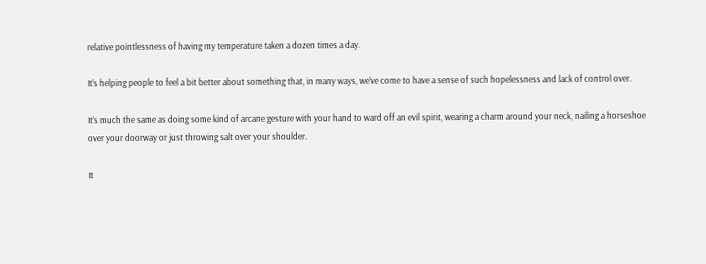relative pointlessness of having my temperature taken a dozen times a day.

It’s helping people to feel a bit better about something that, in many ways, we’ve come to have a sense of such hopelessness and lack of control over.

It’s much the same as doing some kind of arcane gesture with your hand to ward off an evil spirit, wearing a charm around your neck, nailing a horseshoe over your doorway or just throwing salt over your shoulder.

It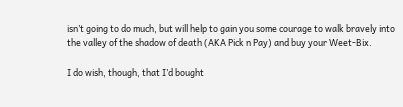isn’t going to do much, but will help to gain you some courage to walk bravely into the valley of the shadow of death (AKA Pick n Pay) and buy your Weet-Bix.

I do wish, though, that I’d bought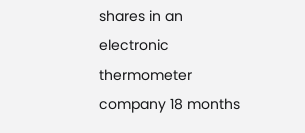shares in an electronic thermometer company 18 months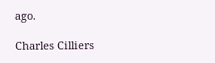ago.

Charles Cilliers